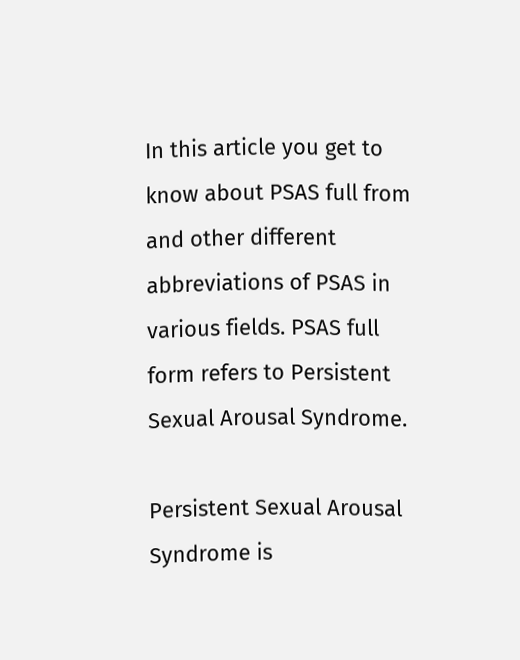In this article you get to know about PSAS full from and other different abbreviations of PSAS in various fields. PSAS full form refers to Persistent Sexual Arousal Syndrome.

Persistent Sexual Arousal Syndrome is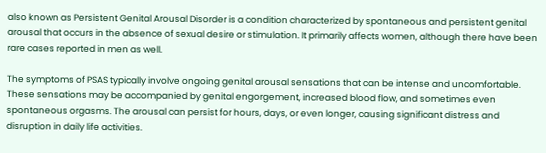also known as Persistent Genital Arousal Disorder is a condition characterized by spontaneous and persistent genital arousal that occurs in the absence of sexual desire or stimulation. It primarily affects women, although there have been rare cases reported in men as well.

The symptoms of PSAS typically involve ongoing genital arousal sensations that can be intense and uncomfortable. These sensations may be accompanied by genital engorgement, increased blood flow, and sometimes even spontaneous orgasms. The arousal can persist for hours, days, or even longer, causing significant distress and disruption in daily life activities.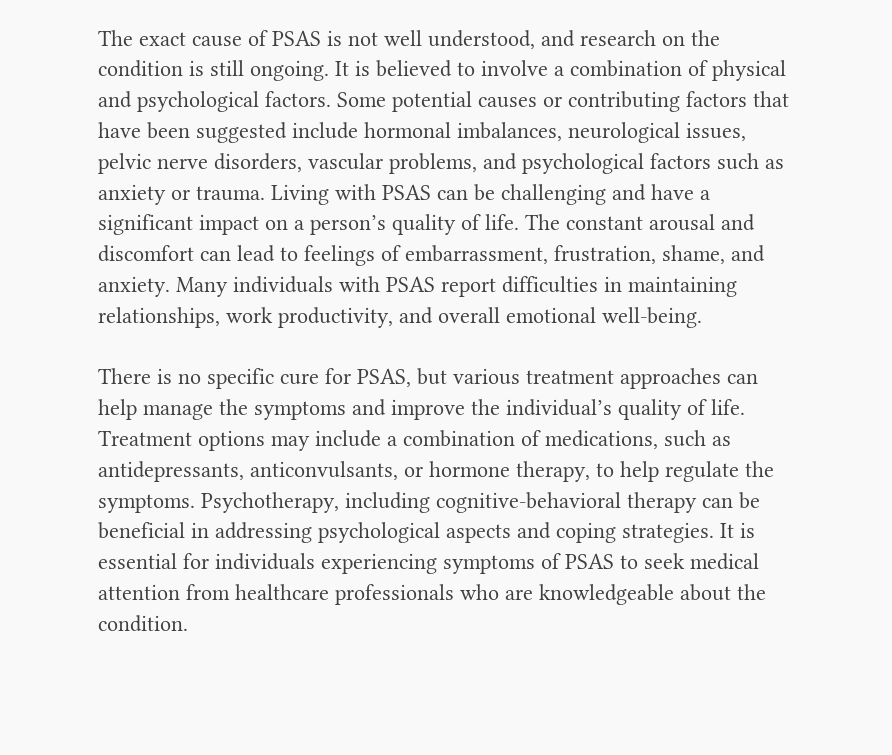The exact cause of PSAS is not well understood, and research on the condition is still ongoing. It is believed to involve a combination of physical and psychological factors. Some potential causes or contributing factors that have been suggested include hormonal imbalances, neurological issues, pelvic nerve disorders, vascular problems, and psychological factors such as anxiety or trauma. Living with PSAS can be challenging and have a significant impact on a person’s quality of life. The constant arousal and discomfort can lead to feelings of embarrassment, frustration, shame, and anxiety. Many individuals with PSAS report difficulties in maintaining relationships, work productivity, and overall emotional well-being.

There is no specific cure for PSAS, but various treatment approaches can help manage the symptoms and improve the individual’s quality of life. Treatment options may include a combination of medications, such as antidepressants, anticonvulsants, or hormone therapy, to help regulate the symptoms. Psychotherapy, including cognitive-behavioral therapy can be beneficial in addressing psychological aspects and coping strategies. It is essential for individuals experiencing symptoms of PSAS to seek medical attention from healthcare professionals who are knowledgeable about the condition.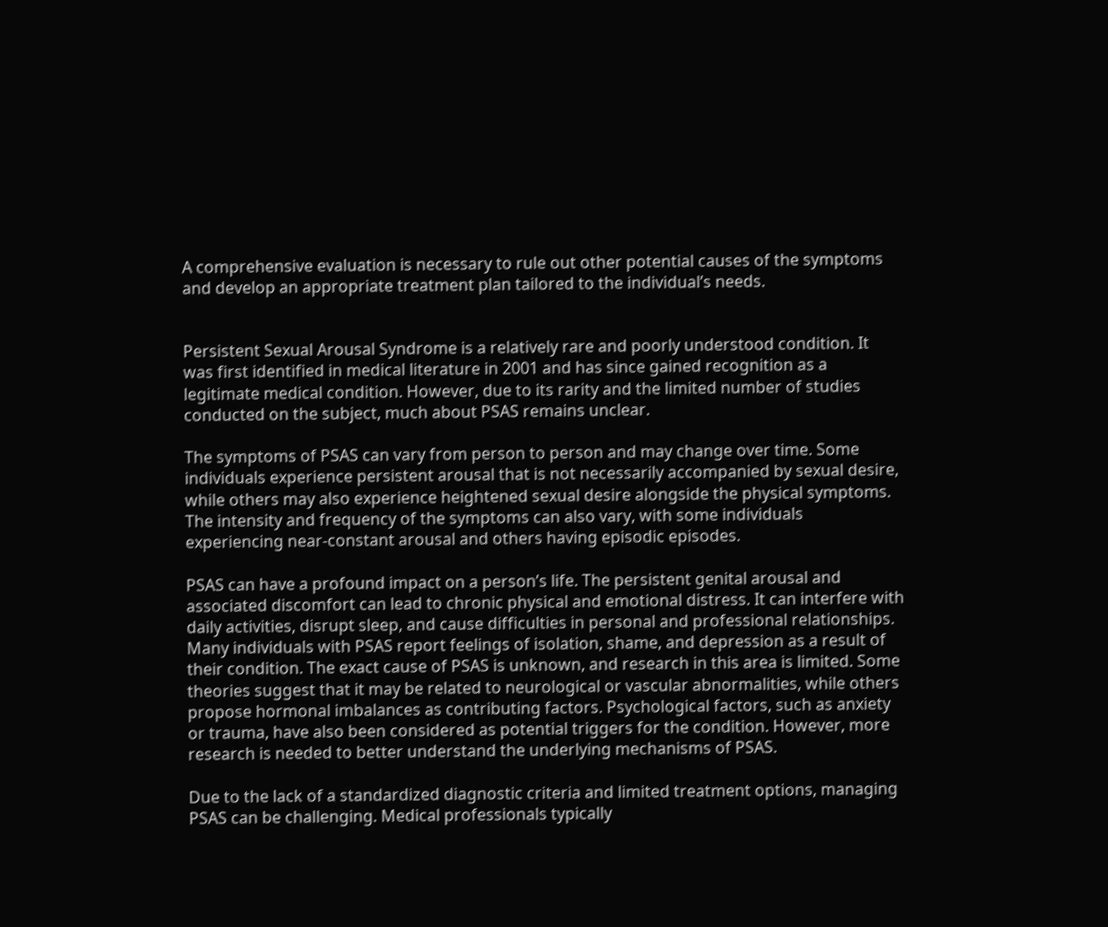A comprehensive evaluation is necessary to rule out other potential causes of the symptoms and develop an appropriate treatment plan tailored to the individual’s needs.


Persistent Sexual Arousal Syndrome is a relatively rare and poorly understood condition. It was first identified in medical literature in 2001 and has since gained recognition as a legitimate medical condition. However, due to its rarity and the limited number of studies conducted on the subject, much about PSAS remains unclear.

The symptoms of PSAS can vary from person to person and may change over time. Some individuals experience persistent arousal that is not necessarily accompanied by sexual desire, while others may also experience heightened sexual desire alongside the physical symptoms. The intensity and frequency of the symptoms can also vary, with some individuals experiencing near-constant arousal and others having episodic episodes.

PSAS can have a profound impact on a person’s life. The persistent genital arousal and associated discomfort can lead to chronic physical and emotional distress. It can interfere with daily activities, disrupt sleep, and cause difficulties in personal and professional relationships. Many individuals with PSAS report feelings of isolation, shame, and depression as a result of their condition. The exact cause of PSAS is unknown, and research in this area is limited. Some theories suggest that it may be related to neurological or vascular abnormalities, while others propose hormonal imbalances as contributing factors. Psychological factors, such as anxiety or trauma, have also been considered as potential triggers for the condition. However, more research is needed to better understand the underlying mechanisms of PSAS.

Due to the lack of a standardized diagnostic criteria and limited treatment options, managing PSAS can be challenging. Medical professionals typically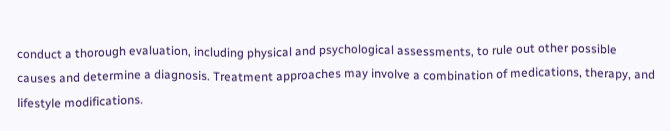conduct a thorough evaluation, including physical and psychological assessments, to rule out other possible causes and determine a diagnosis. Treatment approaches may involve a combination of medications, therapy, and lifestyle modifications.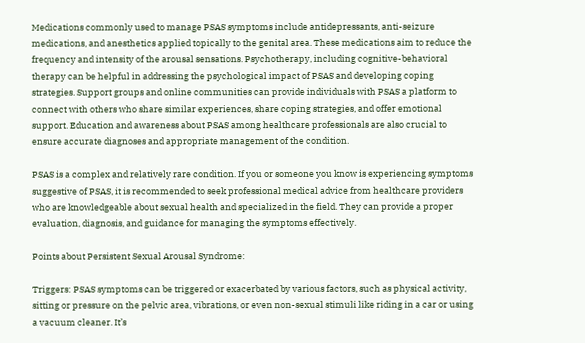Medications commonly used to manage PSAS symptoms include antidepressants, anti-seizure medications, and anesthetics applied topically to the genital area. These medications aim to reduce the frequency and intensity of the arousal sensations. Psychotherapy, including cognitive-behavioral therapy can be helpful in addressing the psychological impact of PSAS and developing coping strategies. Support groups and online communities can provide individuals with PSAS a platform to connect with others who share similar experiences, share coping strategies, and offer emotional support. Education and awareness about PSAS among healthcare professionals are also crucial to ensure accurate diagnoses and appropriate management of the condition.

PSAS is a complex and relatively rare condition. If you or someone you know is experiencing symptoms suggestive of PSAS, it is recommended to seek professional medical advice from healthcare providers who are knowledgeable about sexual health and specialized in the field. They can provide a proper evaluation, diagnosis, and guidance for managing the symptoms effectively.

Points about Persistent Sexual Arousal Syndrome:

Triggers: PSAS symptoms can be triggered or exacerbated by various factors, such as physical activity, sitting or pressure on the pelvic area, vibrations, or even non-sexual stimuli like riding in a car or using a vacuum cleaner. It’s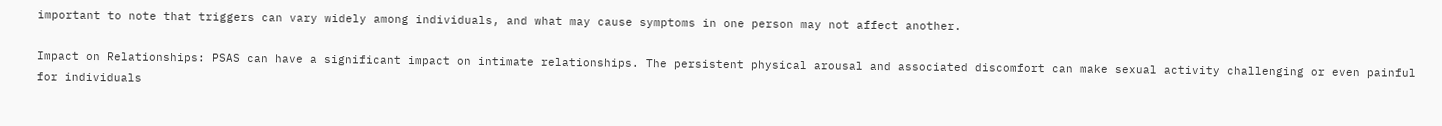important to note that triggers can vary widely among individuals, and what may cause symptoms in one person may not affect another.

Impact on Relationships: PSAS can have a significant impact on intimate relationships. The persistent physical arousal and associated discomfort can make sexual activity challenging or even painful for individuals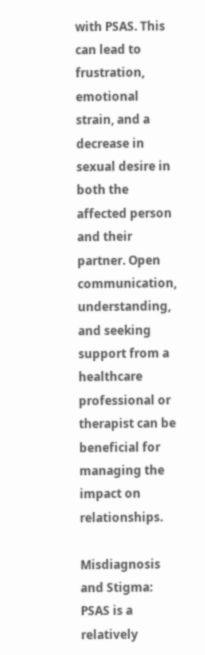with PSAS. This can lead to frustration, emotional strain, and a decrease in sexual desire in both the affected person and their partner. Open communication, understanding, and seeking support from a healthcare professional or therapist can be beneficial for managing the impact on relationships.

Misdiagnosis and Stigma: PSAS is a relatively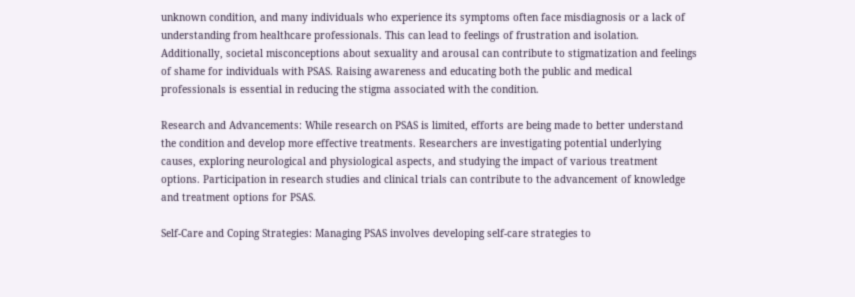unknown condition, and many individuals who experience its symptoms often face misdiagnosis or a lack of understanding from healthcare professionals. This can lead to feelings of frustration and isolation. Additionally, societal misconceptions about sexuality and arousal can contribute to stigmatization and feelings of shame for individuals with PSAS. Raising awareness and educating both the public and medical professionals is essential in reducing the stigma associated with the condition.

Research and Advancements: While research on PSAS is limited, efforts are being made to better understand the condition and develop more effective treatments. Researchers are investigating potential underlying causes, exploring neurological and physiological aspects, and studying the impact of various treatment options. Participation in research studies and clinical trials can contribute to the advancement of knowledge and treatment options for PSAS.

Self-Care and Coping Strategies: Managing PSAS involves developing self-care strategies to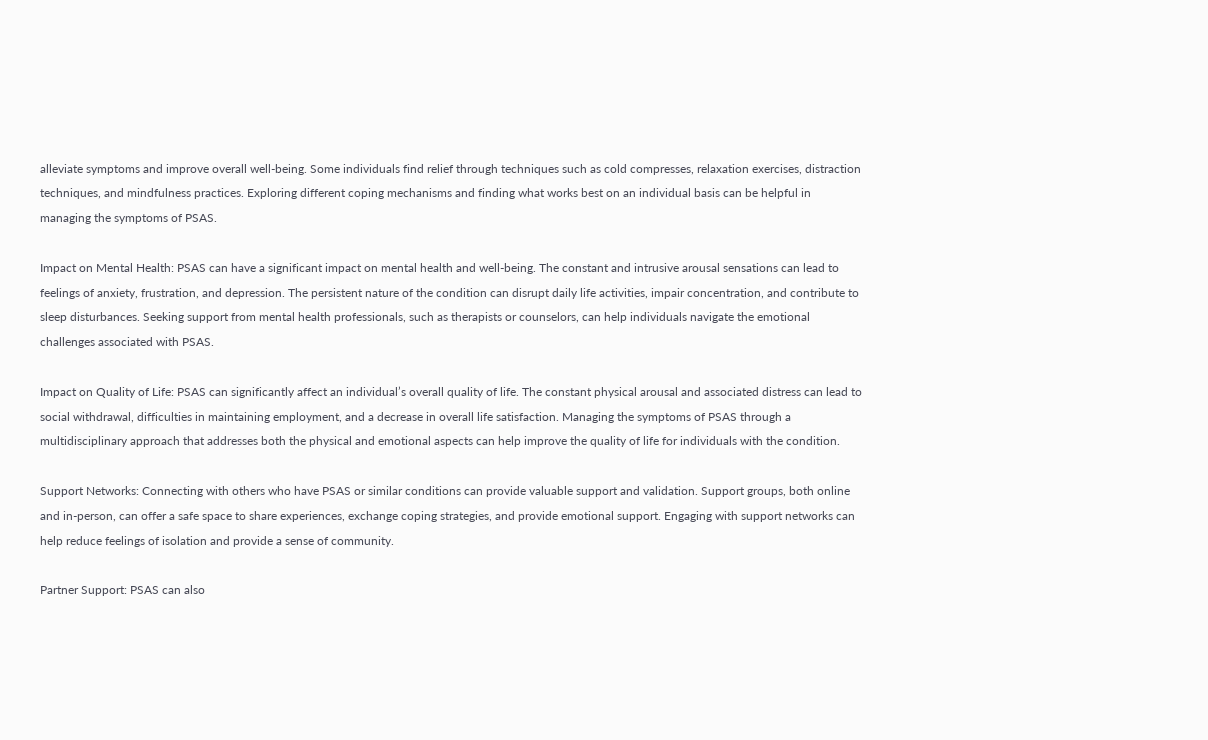alleviate symptoms and improve overall well-being. Some individuals find relief through techniques such as cold compresses, relaxation exercises, distraction techniques, and mindfulness practices. Exploring different coping mechanisms and finding what works best on an individual basis can be helpful in managing the symptoms of PSAS.

Impact on Mental Health: PSAS can have a significant impact on mental health and well-being. The constant and intrusive arousal sensations can lead to feelings of anxiety, frustration, and depression. The persistent nature of the condition can disrupt daily life activities, impair concentration, and contribute to sleep disturbances. Seeking support from mental health professionals, such as therapists or counselors, can help individuals navigate the emotional challenges associated with PSAS.

Impact on Quality of Life: PSAS can significantly affect an individual’s overall quality of life. The constant physical arousal and associated distress can lead to social withdrawal, difficulties in maintaining employment, and a decrease in overall life satisfaction. Managing the symptoms of PSAS through a multidisciplinary approach that addresses both the physical and emotional aspects can help improve the quality of life for individuals with the condition.

Support Networks: Connecting with others who have PSAS or similar conditions can provide valuable support and validation. Support groups, both online and in-person, can offer a safe space to share experiences, exchange coping strategies, and provide emotional support. Engaging with support networks can help reduce feelings of isolation and provide a sense of community.

Partner Support: PSAS can also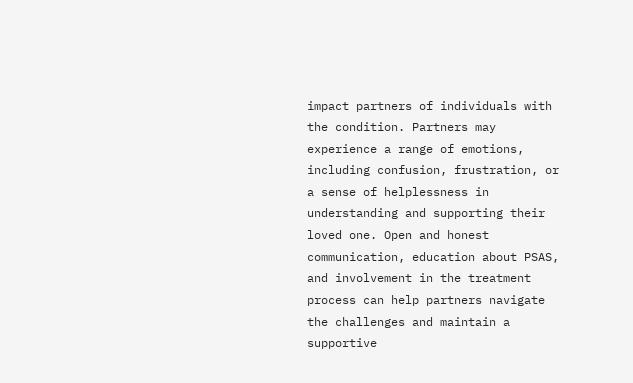impact partners of individuals with the condition. Partners may experience a range of emotions, including confusion, frustration, or a sense of helplessness in understanding and supporting their loved one. Open and honest communication, education about PSAS, and involvement in the treatment process can help partners navigate the challenges and maintain a supportive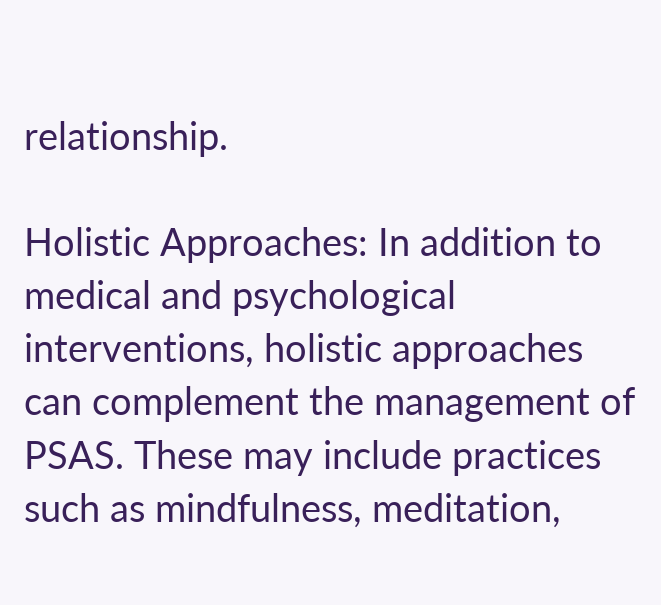relationship.

Holistic Approaches: In addition to medical and psychological interventions, holistic approaches can complement the management of PSAS. These may include practices such as mindfulness, meditation,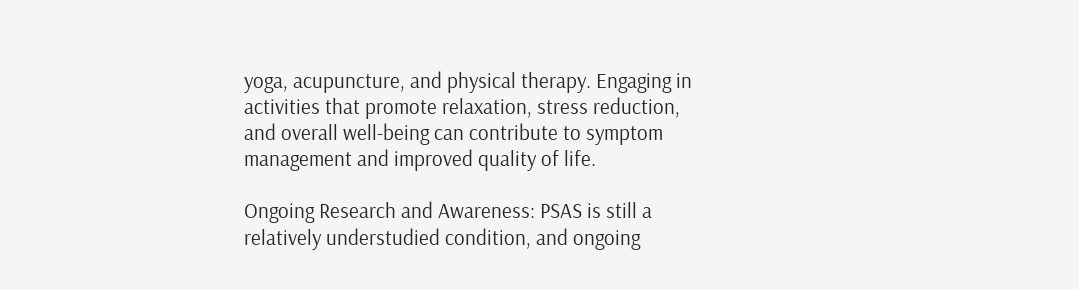yoga, acupuncture, and physical therapy. Engaging in activities that promote relaxation, stress reduction, and overall well-being can contribute to symptom management and improved quality of life.

Ongoing Research and Awareness: PSAS is still a relatively understudied condition, and ongoing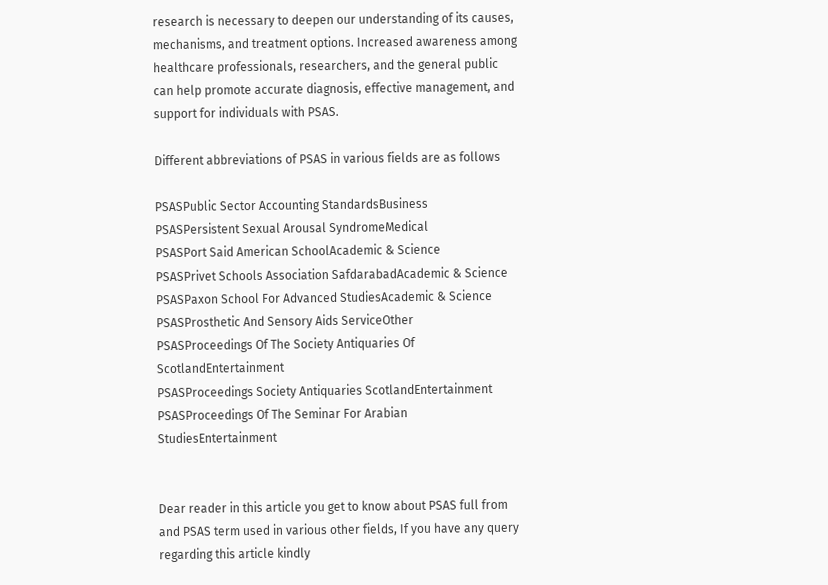research is necessary to deepen our understanding of its causes, mechanisms, and treatment options. Increased awareness among healthcare professionals, researchers, and the general public can help promote accurate diagnosis, effective management, and support for individuals with PSAS.

Different abbreviations of PSAS in various fields are as follows

PSASPublic Sector Accounting StandardsBusiness
PSASPersistent Sexual Arousal SyndromeMedical
PSASPort Said American SchoolAcademic & Science
PSASPrivet Schools Association SafdarabadAcademic & Science
PSASPaxon School For Advanced StudiesAcademic & Science
PSASProsthetic And Sensory Aids ServiceOther
PSASProceedings Of The Society Antiquaries Of ScotlandEntertainment
PSASProceedings Society Antiquaries ScotlandEntertainment
PSASProceedings Of The Seminar For Arabian StudiesEntertainment


Dear reader in this article you get to know about PSAS full from and PSAS term used in various other fields, If you have any query regarding this article kindly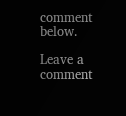comment below.

Leave a comment